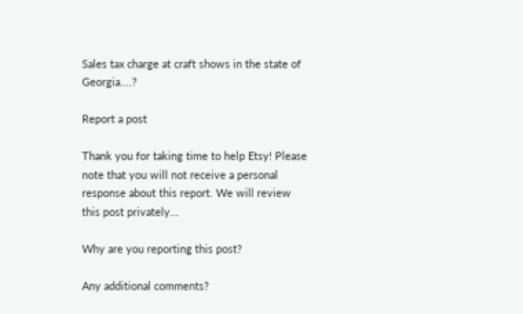Sales tax charge at craft shows in the state of Georgia....?

Report a post

Thank you for taking time to help Etsy! Please note that you will not receive a personal response about this report. We will review this post privately...

Why are you reporting this post?

Any additional comments?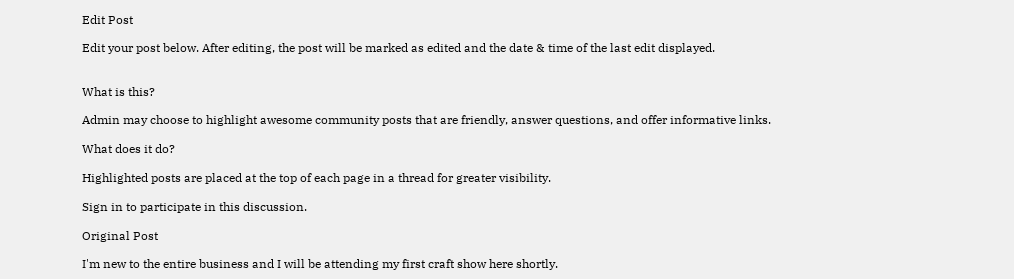Edit Post

Edit your post below. After editing, the post will be marked as edited and the date & time of the last edit displayed.


What is this?

Admin may choose to highlight awesome community posts that are friendly, answer questions, and offer informative links.

What does it do?

Highlighted posts are placed at the top of each page in a thread for greater visibility.

Sign in to participate in this discussion.

Original Post

I'm new to the entire business and I will be attending my first craft show here shortly.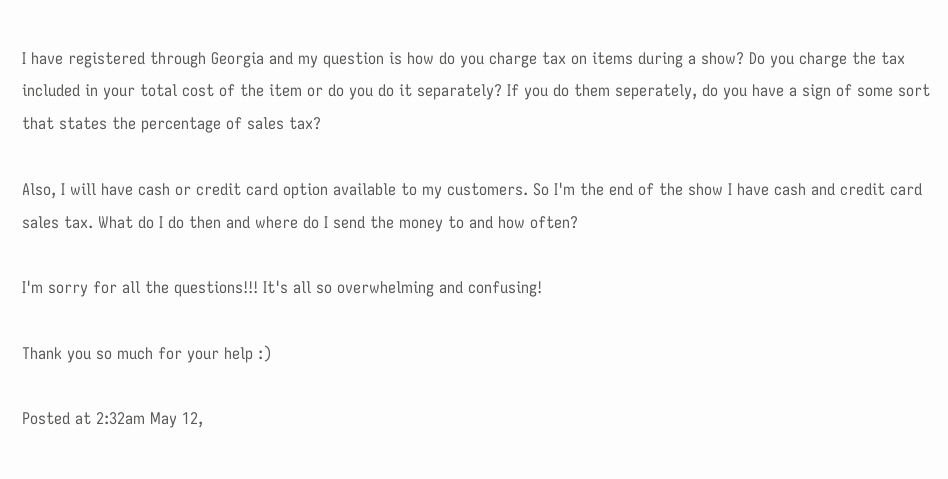I have registered through Georgia and my question is how do you charge tax on items during a show? Do you charge the tax included in your total cost of the item or do you do it separately? If you do them seperately, do you have a sign of some sort that states the percentage of sales tax?

Also, I will have cash or credit card option available to my customers. So I'm the end of the show I have cash and credit card sales tax. What do I do then and where do I send the money to and how often?

I'm sorry for all the questions!!! It's all so overwhelming and confusing!

Thank you so much for your help :)

Posted at 2:32am May 12,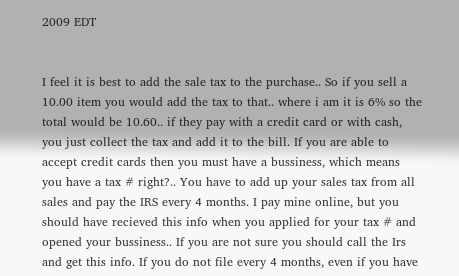2009 EDT


I feel it is best to add the sale tax to the purchase.. So if you sell a 10.00 item you would add the tax to that.. where i am it is 6% so the total would be 10.60.. if they pay with a credit card or with cash, you just collect the tax and add it to the bill. If you are able to accept credit cards then you must have a bussiness, which means you have a tax # right?.. You have to add up your sales tax from all sales and pay the IRS every 4 months. I pay mine online, but you should have recieved this info when you applied for your tax # and opened your bussiness.. If you are not sure you should call the Irs and get this info. If you do not file every 4 months, even if you have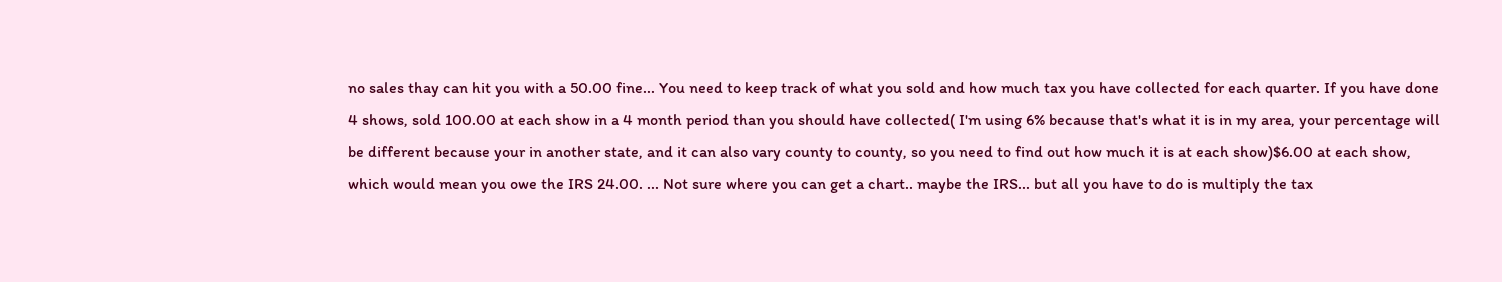no sales thay can hit you with a 50.00 fine... You need to keep track of what you sold and how much tax you have collected for each quarter. If you have done 4 shows, sold 100.00 at each show in a 4 month period than you should have collected( I'm using 6% because that's what it is in my area, your percentage will be different because your in another state, and it can also vary county to county, so you need to find out how much it is at each show)$6.00 at each show, which would mean you owe the IRS 24.00. ... Not sure where you can get a chart.. maybe the IRS... but all you have to do is multiply the tax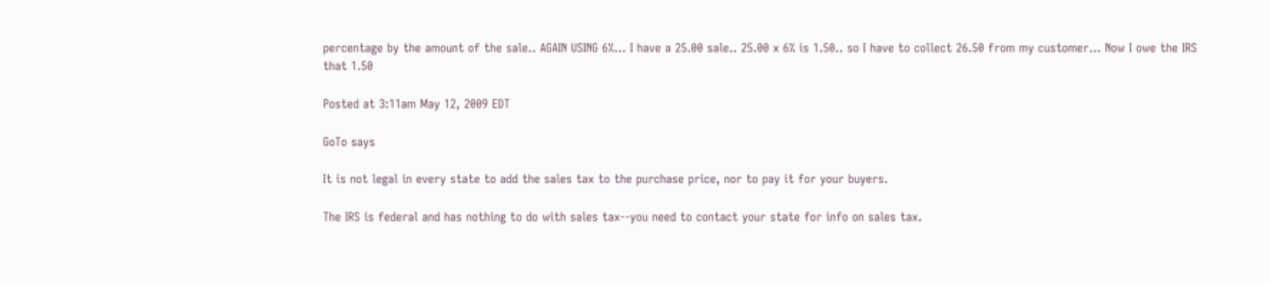percentage by the amount of the sale.. AGAIN USING 6%... I have a 25.00 sale.. 25.00 x 6% is 1.50.. so I have to collect 26.50 from my customer... Now I owe the IRS that 1.50

Posted at 3:11am May 12, 2009 EDT

GoTo says

It is not legal in every state to add the sales tax to the purchase price, nor to pay it for your buyers.

The IRS is federal and has nothing to do with sales tax--you need to contact your state for info on sales tax.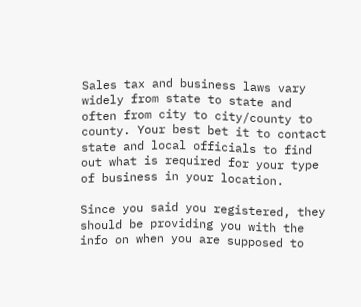Sales tax and business laws vary widely from state to state and often from city to city/county to county. Your best bet it to contact state and local officials to find out what is required for your type of business in your location.

Since you said you registered, they should be providing you with the info on when you are supposed to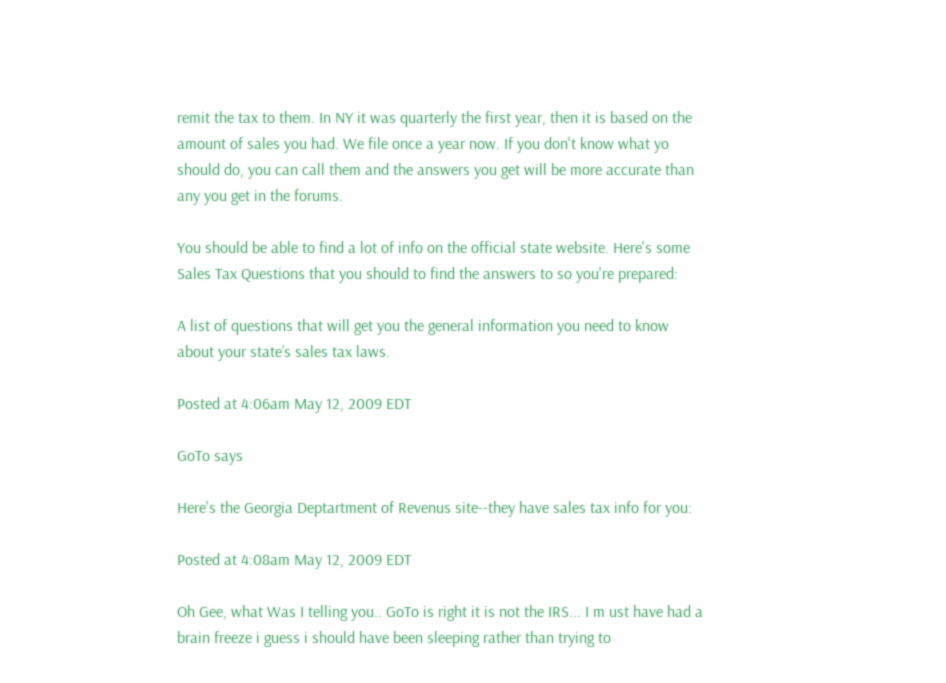remit the tax to them. In NY it was quarterly the first year, then it is based on the amount of sales you had. We file once a year now. If you don't know what yo should do, you can call them and the answers you get will be more accurate than any you get in the forums.

You should be able to find a lot of info on the official state website. Here's some Sales Tax Questions that you should to find the answers to so you're prepared:

A list of questions that will get you the general information you need to know about your state’s sales tax laws.

Posted at 4:06am May 12, 2009 EDT

GoTo says

Here's the Georgia Deptartment of Revenus site--they have sales tax info for you:

Posted at 4:08am May 12, 2009 EDT

Oh Gee, what Was I telling you.. GoTo is right it is not the IRS... I m ust have had a brain freeze i guess i should have been sleeping rather than trying to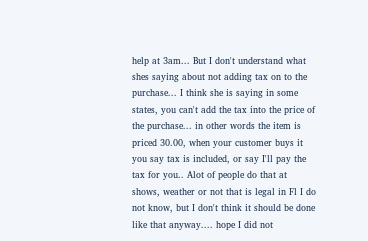help at 3am... But I don't understand what shes saying about not adding tax on to the purchase... I think she is saying in some states, you can't add the tax into the price of the purchase... in other words the item is priced 30.00, when your customer buys it you say tax is included, or say I'll pay the tax for you.. Alot of people do that at shows, weather or not that is legal in Fl I do not know, but I don't think it should be done like that anyway.... hope I did not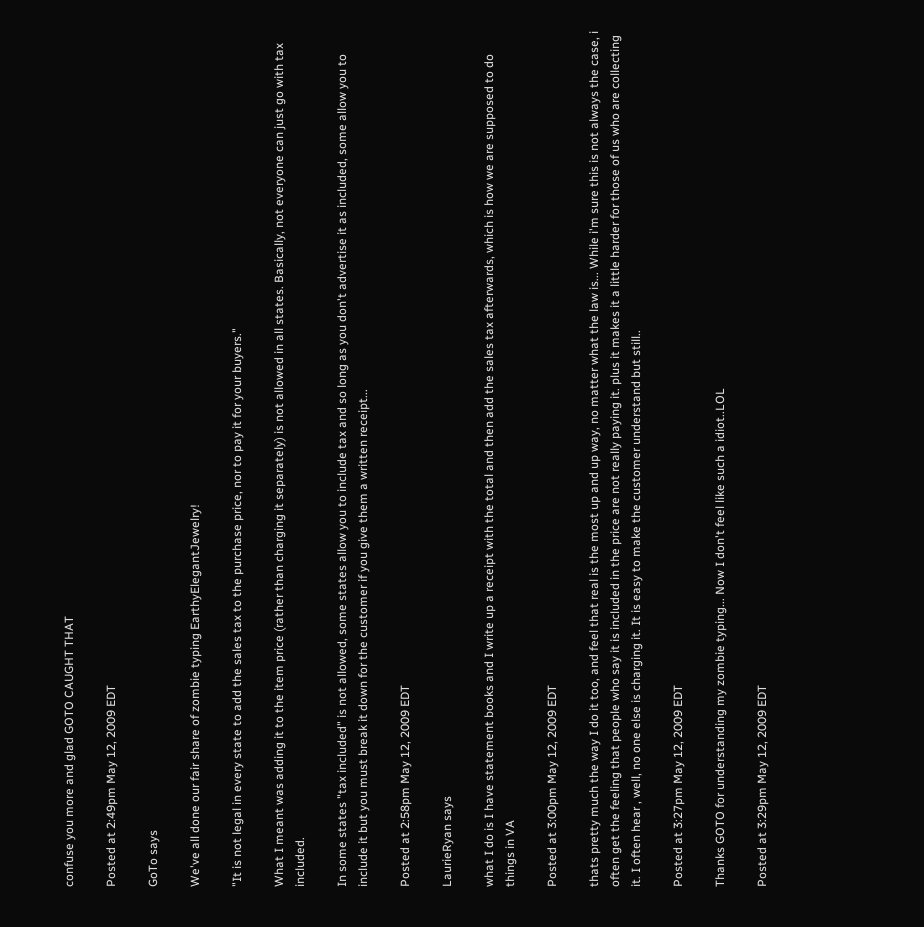confuse you more and glad GOTO CAUGHT THAT

Posted at 2:49pm May 12, 2009 EDT

GoTo says

We've all done our fair share of zombie typing EarthyElegantJewelry!

"It is not legal in every state to add the sales tax to the purchase price, nor to pay it for your buyers."

What I meant was adding it to the item price (rather than charging it separately) is not allowed in all states. Basically, not everyone can just go with tax included.

In some states "tax included" is not allowed, some states allow you to include tax and so long as you don't advertise it as included, some allow you to include it but you must break it down for the customer if you give them a written receipt...

Posted at 2:58pm May 12, 2009 EDT

LaurieRyan says

what I do is I have statement books and I write up a receipt with the total and then add the sales tax afterwards, which is how we are supposed to do things in VA

Posted at 3:00pm May 12, 2009 EDT

thats pretty much the way I do it too, and feel that real is the most up and up way, no matter what the law is... While i'm sure this is not always the case, i often get the feeling that people who say it is included in the price are not really paying it. plus it makes it a little harder for those of us who are collecting it. I often hear , well, no one else is charging it. It is easy to make the customer understand but still..

Posted at 3:27pm May 12, 2009 EDT

Thanks GOTO for understanding my zombie typing... Now I don't feel like such a idiot..LOL

Posted at 3:29pm May 12, 2009 EDT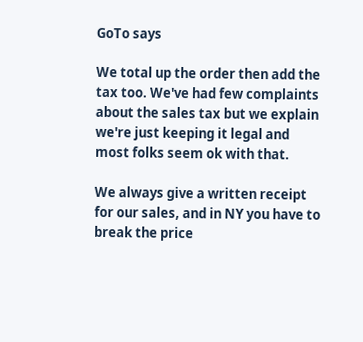GoTo says

We total up the order then add the tax too. We've had few complaints about the sales tax but we explain we're just keeping it legal and most folks seem ok with that.

We always give a written receipt for our sales, and in NY you have to break the price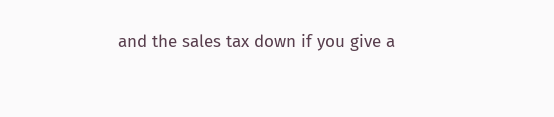and the sales tax down if you give a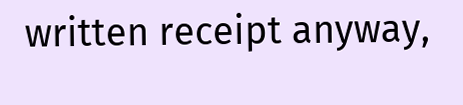written receipt anyway,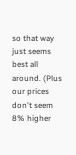so that way just seems best all around. (Plus our prices don't seem 8% higher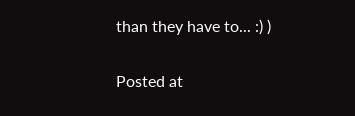than they have to... :) )

Posted at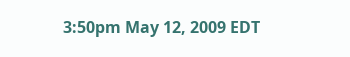3:50pm May 12, 2009 EDT